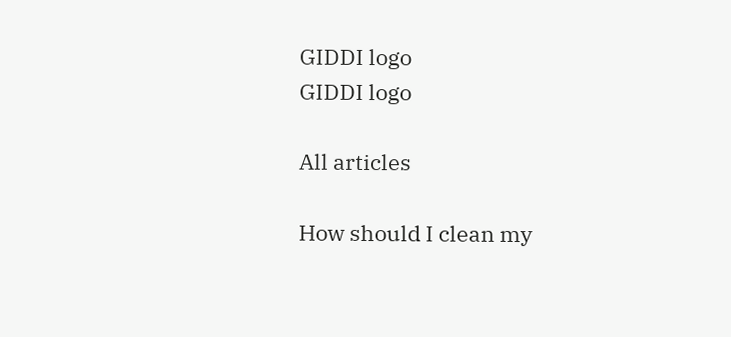GIDDI logo
GIDDI logo

All articles

How should I clean my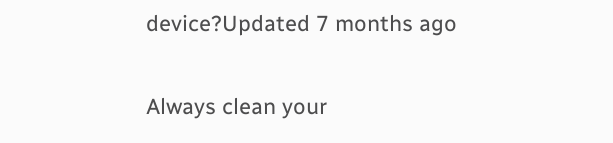device?Updated 7 months ago

Always clean your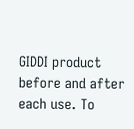GIDDI product before and after each use. To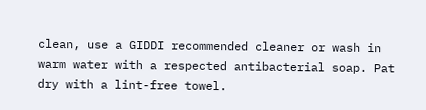clean, use a GIDDI recommended cleaner or wash in warm water with a respected antibacterial soap. Pat dry with a lint-free towel.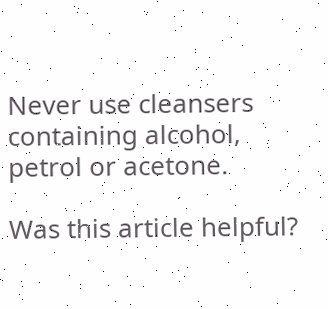Never use cleansers containing alcohol, petrol or acetone.

Was this article helpful?